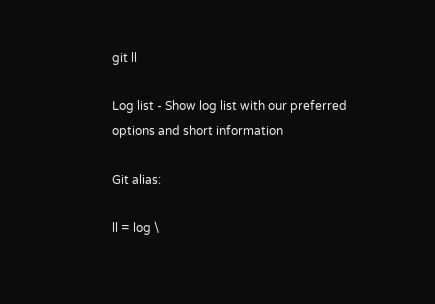git ll

Log list - Show log list with our preferred options and short information

Git alias:

ll = log \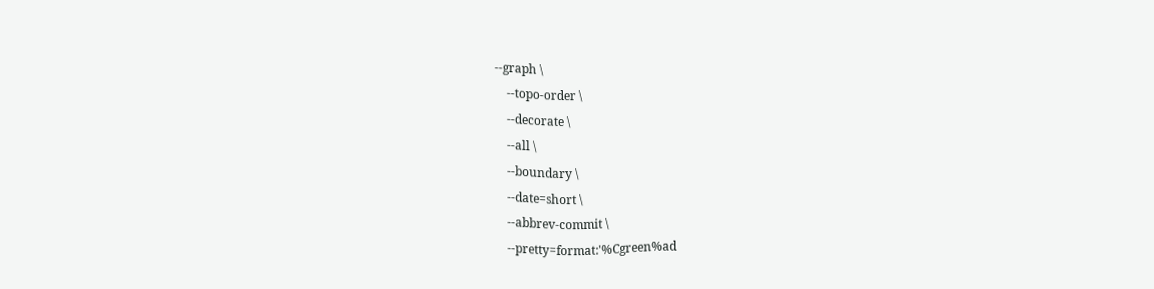--graph \
    --topo-order \
    --decorate \
    --all \
    --boundary \
    --date=short \
    --abbrev-commit \
    --pretty=format:'%Cgreen%ad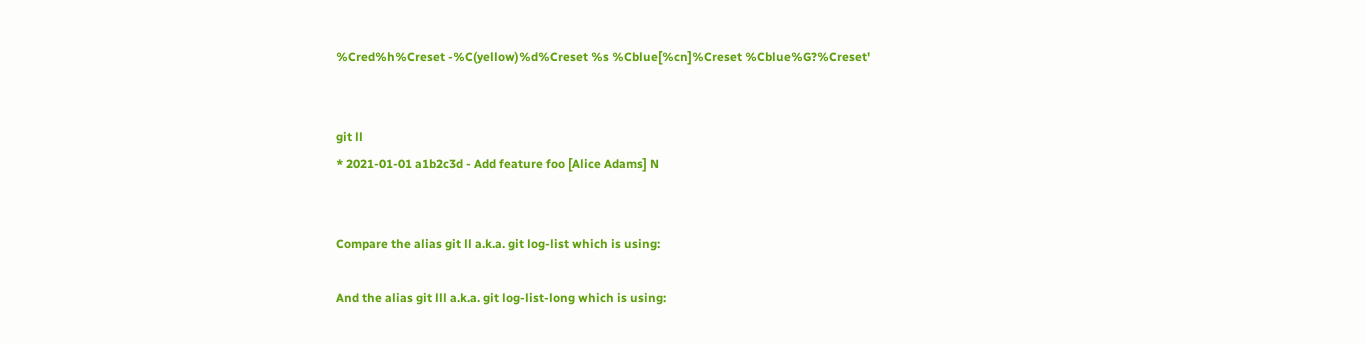%Cred%h%Creset -%C(yellow)%d%Creset %s %Cblue[%cn]%Creset %Cblue%G?%Creset'


git ll
* 2021-01-01 a1b2c3d - Add feature foo [Alice Adams] N


Compare the alias git ll a.k.a. git log-list which is using:

And the alias git lll a.k.a. git log-list-long which is using: